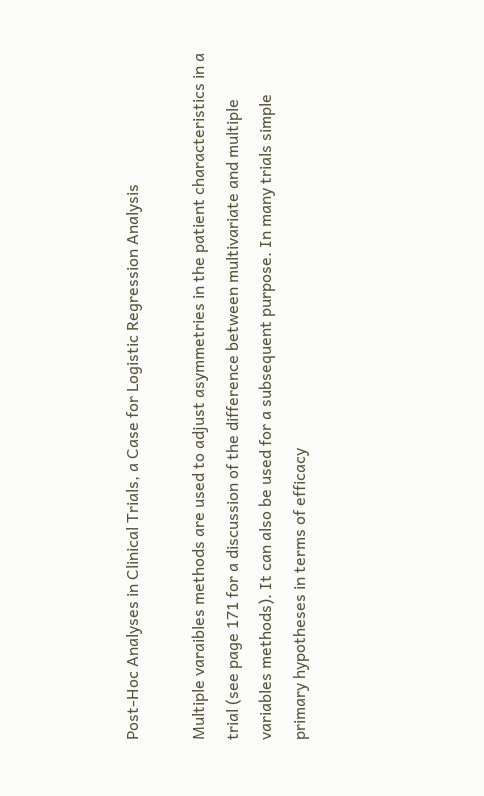Post-Hoc Analyses in Clinical Trials, a Case for Logistic Regression Analysis

Multiple varaibles methods are used to adjust asymmetries in the patient characteristics in a trial (see page 171 for a discussion of the difference between multivariate and multiple variables methods). It can also be used for a subsequent purpose. In many trials simple primary hypotheses in terms of efficacy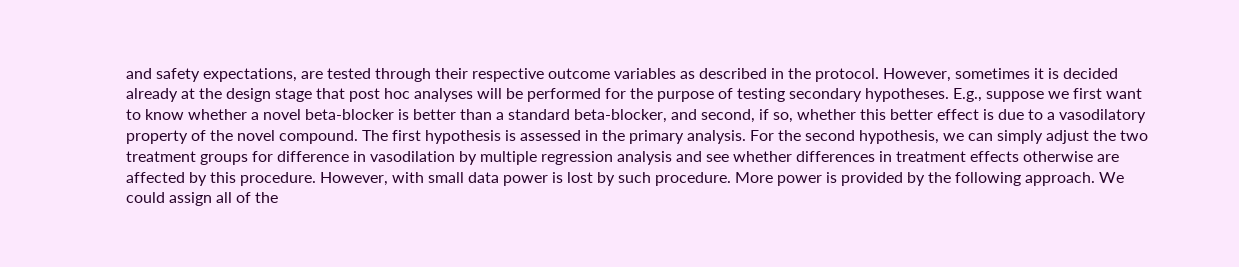and safety expectations, are tested through their respective outcome variables as described in the protocol. However, sometimes it is decided already at the design stage that post hoc analyses will be performed for the purpose of testing secondary hypotheses. E.g., suppose we first want to know whether a novel beta-blocker is better than a standard beta-blocker, and second, if so, whether this better effect is due to a vasodilatory property of the novel compound. The first hypothesis is assessed in the primary analysis. For the second hypothesis, we can simply adjust the two treatment groups for difference in vasodilation by multiple regression analysis and see whether differences in treatment effects otherwise are affected by this procedure. However, with small data power is lost by such procedure. More power is provided by the following approach. We could assign all of the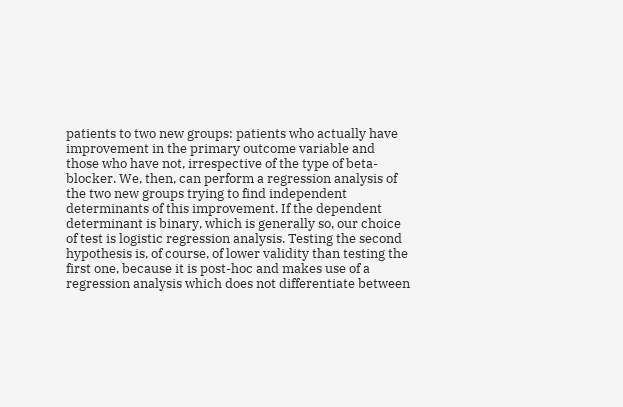patients to two new groups: patients who actually have improvement in the primary outcome variable and those who have not, irrespective of the type of beta-blocker. We, then, can perform a regression analysis of the two new groups trying to find independent determinants of this improvement. If the dependent determinant is binary, which is generally so, our choice of test is logistic regression analysis. Testing the second hypothesis is, of course, of lower validity than testing the first one, because it is post-hoc and makes use of a regression analysis which does not differentiate between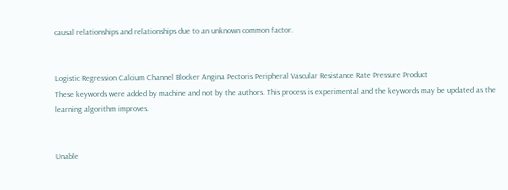causal relationships and relationships due to an unknown common factor.


Logistic Regression Calcium Channel Blocker Angina Pectoris Peripheral Vascular Resistance Rate Pressure Product
These keywords were added by machine and not by the authors. This process is experimental and the keywords may be updated as the learning algorithm improves.


Unable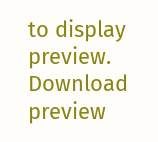to display preview. Download preview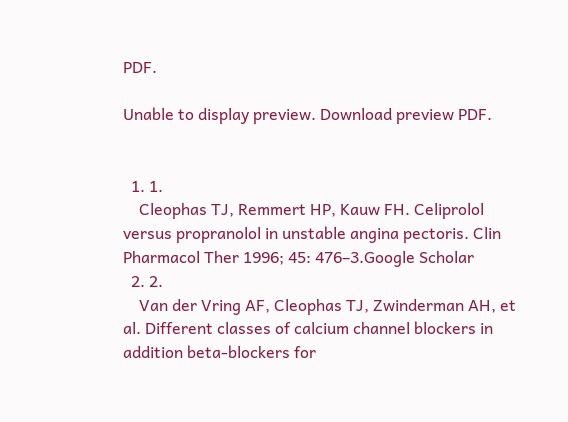PDF.

Unable to display preview. Download preview PDF.


  1. 1.
    Cleophas TJ, Remmert HP, Kauw FH. Celiprolol versus propranolol in unstable angina pectoris. Clin Pharmacol Ther 1996; 45: 476–3.Google Scholar
  2. 2.
    Van der Vring AF, Cleophas TJ, Zwinderman AH, et al. Different classes of calcium channel blockers in addition beta-blockers for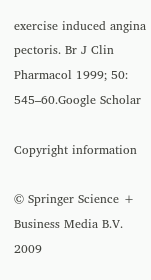exercise induced angina pectoris. Br J Clin Pharmacol 1999; 50: 545–60.Google Scholar

Copyright information

© Springer Science + Business Media B.V. 2009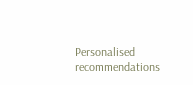Personalised recommendations